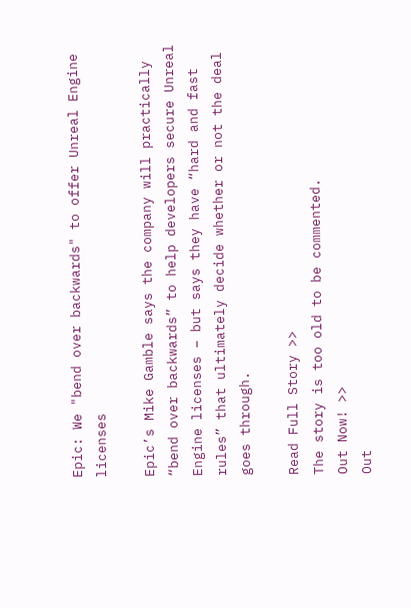Epic: We "bend over backwards" to offer Unreal Engine licenses

Epic’s Mike Gamble says the company will practically “bend over backwards” to help developers secure Unreal Engine licenses – but says they have “hard and fast rules” that ultimately decide whether or not the deal goes through.

Read Full Story >>
The story is too old to be commented.
Out Now! >>
Out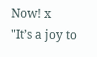Now! x
"It’s a joy to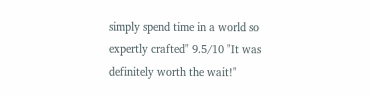simply spend time in a world so expertly crafted" 9.5/10 "It was definitely worth the wait!"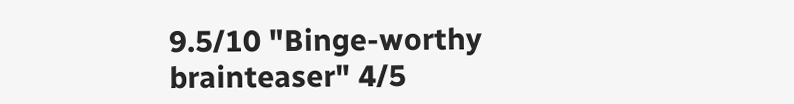9.5/10 "Binge-worthy brainteaser" 4/5